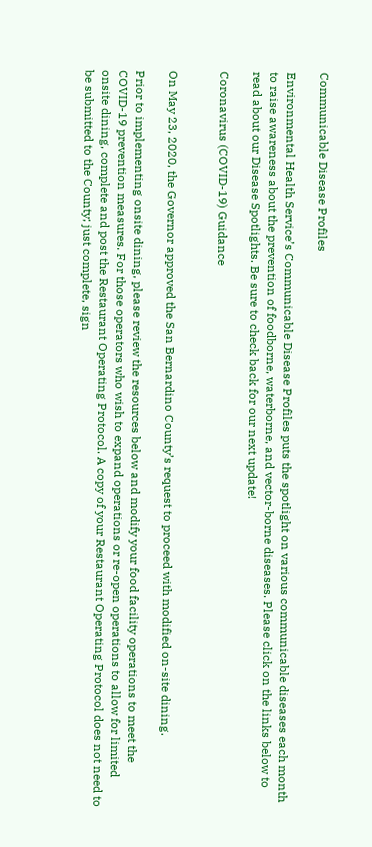Communicable Disease Profiles

Environmental Health Service’s Communicable Disease Profiles puts the spotlight on various communicable diseases each month to raise awareness about the prevention of foodborne, waterborne, and vector-borne diseases. Please click on the links below to read about our Disease Spotlights. Be sure to check back for our next update!

Coronavirus (COVID-19) Guidance


On May 23, 2020, the Governor approved the San Bernardino County’s request to proceed with modified on-site dining.

Prior to implementing onsite dining, please review the resources below and modify your food facility operations to meet the COVID-19 prevention measures. For those operators who wish to expand operations or re-open operations to allow for limited onsite dining, complete and post the Restaurant Operating Protocol. A copy of your Restaurant Operating Protocol does not need to be submitted to the County; just complete, sign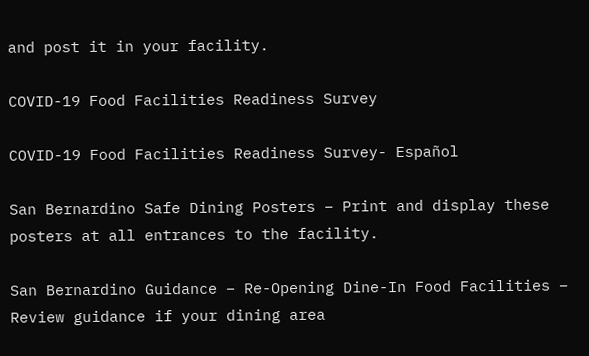and post it in your facility.

COVID-19 Food Facilities Readiness Survey

COVID-19 Food Facilities Readiness Survey- Español

San Bernardino Safe Dining Posters – Print and display these posters at all entrances to the facility.

San Bernardino Guidance – Re-Opening Dine-In Food Facilities – Review guidance if your dining area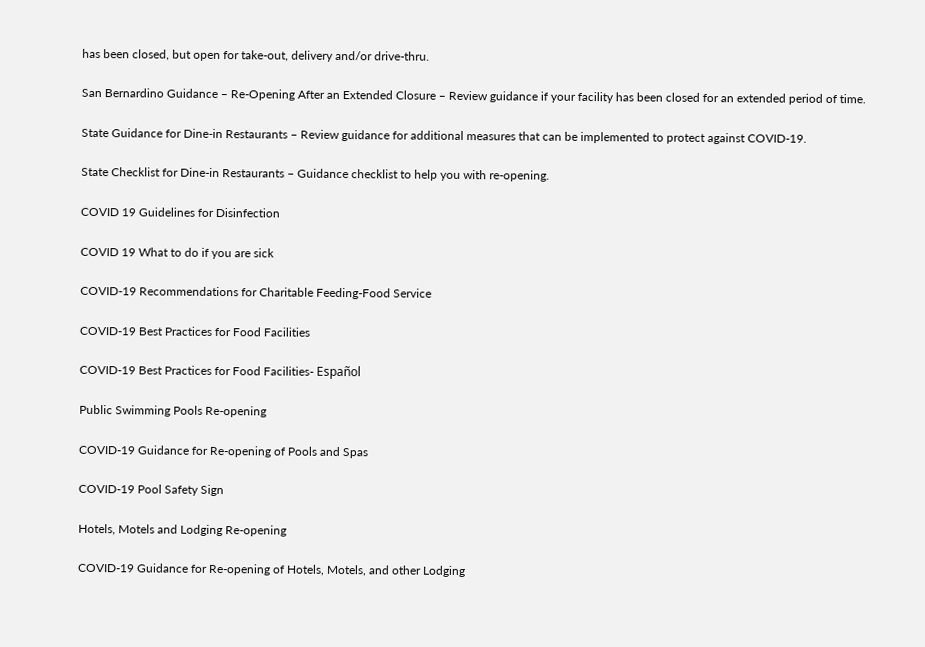has been closed, but open for take-out, delivery and/or drive-thru.

San Bernardino Guidance – Re-Opening After an Extended Closure – Review guidance if your facility has been closed for an extended period of time.

State Guidance for Dine-in Restaurants – Review guidance for additional measures that can be implemented to protect against COVID-19.

State Checklist for Dine-in Restaurants – Guidance checklist to help you with re-opening.

COVID 19 Guidelines for Disinfection

COVID 19 What to do if you are sick

COVID-19 Recommendations for Charitable Feeding-Food Service

COVID-19 Best Practices for Food Facilities

COVID-19 Best Practices for Food Facilities- Español

Public Swimming Pools Re-opening

COVID-19 Guidance for Re-opening of Pools and Spas

COVID-19 Pool Safety Sign

Hotels, Motels and Lodging Re-opening

COVID-19 Guidance for Re-opening of Hotels, Motels, and other Lodging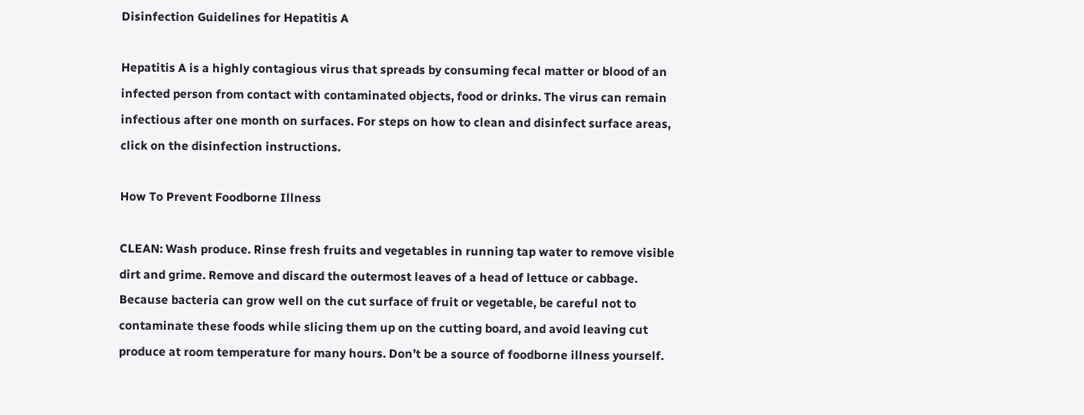Disinfection Guidelines for Hepatitis A

Hepatitis A is a highly contagious virus that spreads by consuming fecal matter or blood of an infected person from contact with contaminated objects, food or drinks. The virus can remain infectious after one month on surfaces. For steps on how to clean and disinfect surface areas, click on the disinfection instructions.

How To Prevent Foodborne Illness

CLEAN: Wash produce. Rinse fresh fruits and vegetables in running tap water to remove visible dirt and grime. Remove and discard the outermost leaves of a head of lettuce or cabbage. Because bacteria can grow well on the cut surface of fruit or vegetable, be careful not to contaminate these foods while slicing them up on the cutting board, and avoid leaving cut produce at room temperature for many hours. Don’t be a source of foodborne illness yourself.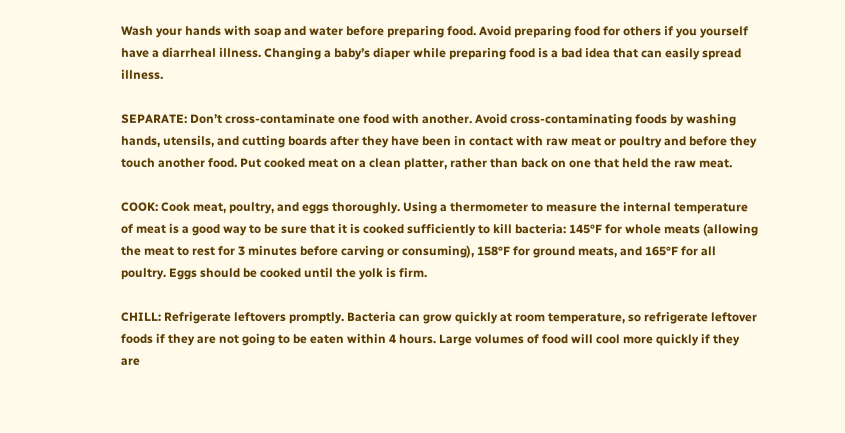Wash your hands with soap and water before preparing food. Avoid preparing food for others if you yourself have a diarrheal illness. Changing a baby’s diaper while preparing food is a bad idea that can easily spread illness.

SEPARATE: Don’t cross-contaminate one food with another. Avoid cross-contaminating foods by washing hands, utensils, and cutting boards after they have been in contact with raw meat or poultry and before they touch another food. Put cooked meat on a clean platter, rather than back on one that held the raw meat.

COOK: Cook meat, poultry, and eggs thoroughly. Using a thermometer to measure the internal temperature of meat is a good way to be sure that it is cooked sufficiently to kill bacteria: 145°F for whole meats (allowing the meat to rest for 3 minutes before carving or consuming), 158°F for ground meats, and 165°F for all poultry. Eggs should be cooked until the yolk is firm.

CHILL: Refrigerate leftovers promptly. Bacteria can grow quickly at room temperature, so refrigerate leftover foods if they are not going to be eaten within 4 hours. Large volumes of food will cool more quickly if they are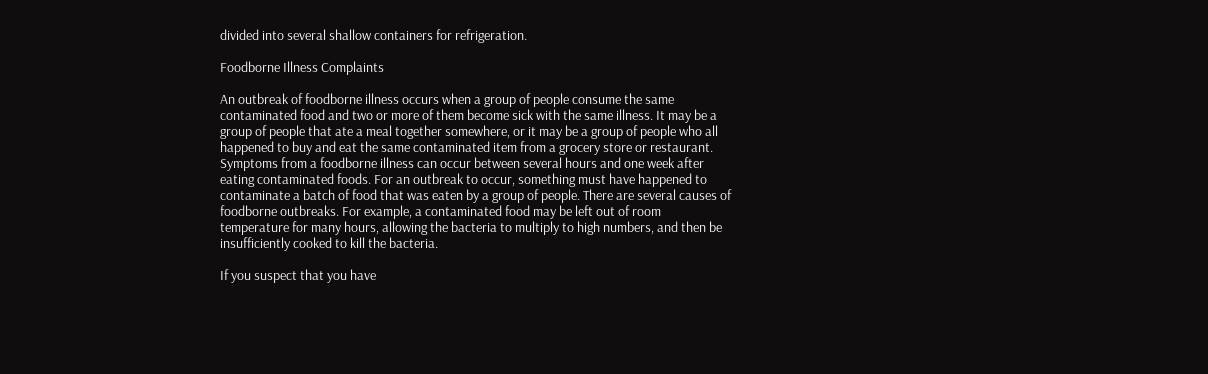divided into several shallow containers for refrigeration.

Foodborne Illness Complaints

An outbreak of foodborne illness occurs when a group of people consume the same contaminated food and two or more of them become sick with the same illness. It may be a group of people that ate a meal together somewhere, or it may be a group of people who all happened to buy and eat the same contaminated item from a grocery store or restaurant. Symptoms from a foodborne illness can occur between several hours and one week after eating contaminated foods. For an outbreak to occur, something must have happened to contaminate a batch of food that was eaten by a group of people. There are several causes of foodborne outbreaks. For example, a contaminated food may be left out of room temperature for many hours, allowing the bacteria to multiply to high numbers, and then be insufficiently cooked to kill the bacteria.

If you suspect that you have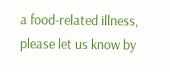a food-related illness, please let us know by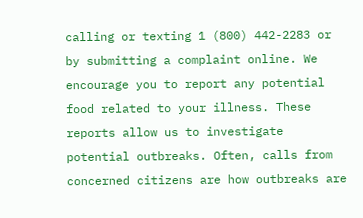calling or texting 1 (800) 442-2283 or by submitting a complaint online. We encourage you to report any potential food related to your illness. These reports allow us to investigate potential outbreaks. Often, calls from concerned citizens are how outbreaks are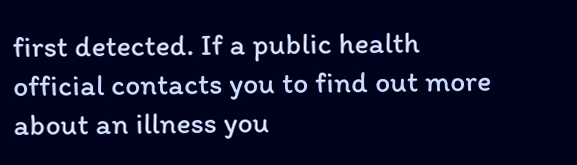first detected. If a public health official contacts you to find out more about an illness you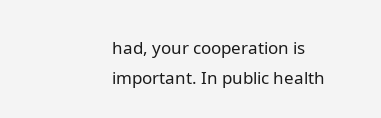had, your cooperation is important. In public health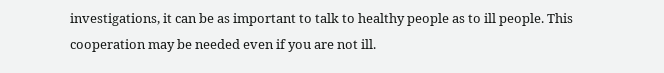investigations, it can be as important to talk to healthy people as to ill people. This cooperation may be needed even if you are not ill.